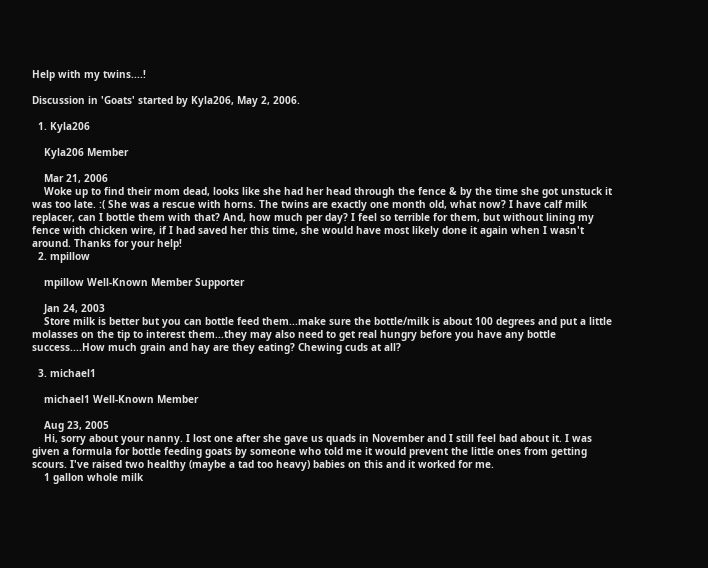Help with my twins....!

Discussion in 'Goats' started by Kyla206, May 2, 2006.

  1. Kyla206

    Kyla206 Member

    Mar 21, 2006
    Woke up to find their mom dead, looks like she had her head through the fence & by the time she got unstuck it was too late. :( She was a rescue with horns. The twins are exactly one month old, what now? I have calf milk replacer, can I bottle them with that? And, how much per day? I feel so terrible for them, but without lining my fence with chicken wire, if I had saved her this time, she would have most likely done it again when I wasn't around. Thanks for your help!
  2. mpillow

    mpillow Well-Known Member Supporter

    Jan 24, 2003
    Store milk is better but you can bottle feed them...make sure the bottle/milk is about 100 degrees and put a little molasses on the tip to interest them...they may also need to get real hungry before you have any bottle success....How much grain and hay are they eating? Chewing cuds at all?

  3. michael1

    michael1 Well-Known Member

    Aug 23, 2005
    Hi, sorry about your nanny. I lost one after she gave us quads in November and I still feel bad about it. I was given a formula for bottle feeding goats by someone who told me it would prevent the little ones from getting scours. I've raised two healthy (maybe a tad too heavy) babies on this and it worked for me.
    1 gallon whole milk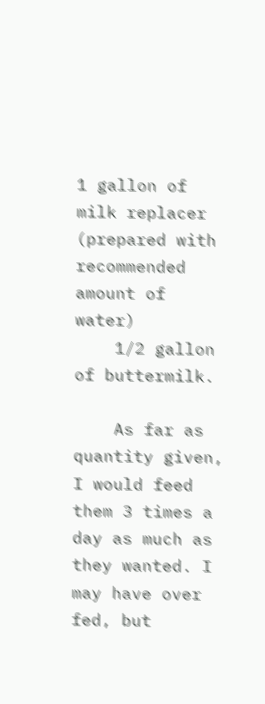1 gallon of milk replacer (prepared with recommended amount of water)
    1/2 gallon of buttermilk.

    As far as quantity given, I would feed them 3 times a day as much as they wanted. I may have over fed, but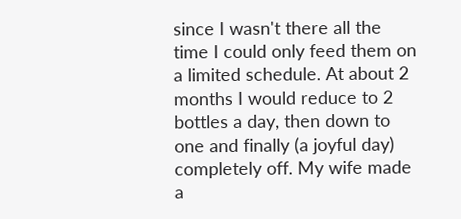since I wasn't there all the time I could only feed them on a limited schedule. At about 2 months I would reduce to 2 bottles a day, then down to one and finally (a joyful day) completely off. My wife made a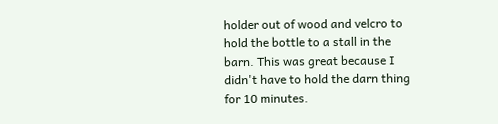holder out of wood and velcro to hold the bottle to a stall in the barn. This was great because I didn't have to hold the darn thing for 10 minutes.